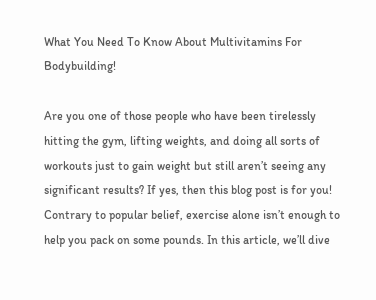What You Need To Know About Multivitamins For Bodybuilding!

Are you one of those people who have been tirelessly hitting the gym, lifting weights, and doing all sorts of workouts just to gain weight but still aren’t seeing any significant results? If yes, then this blog post is for you! Contrary to popular belief, exercise alone isn’t enough to help you pack on some pounds. In this article, we’ll dive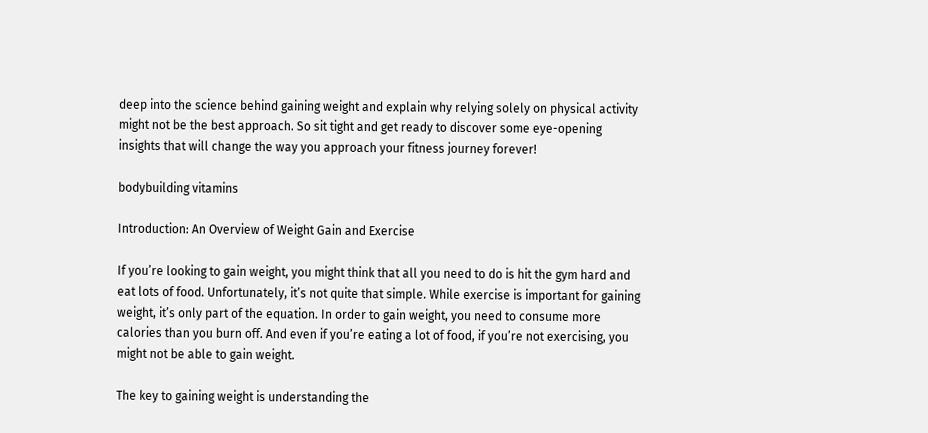deep into the science behind gaining weight and explain why relying solely on physical activity might not be the best approach. So sit tight and get ready to discover some eye-opening insights that will change the way you approach your fitness journey forever!

bodybuilding vitamins

Introduction: An Overview of Weight Gain and Exercise

If you’re looking to gain weight, you might think that all you need to do is hit the gym hard and eat lots of food. Unfortunately, it’s not quite that simple. While exercise is important for gaining weight, it’s only part of the equation. In order to gain weight, you need to consume more calories than you burn off. And even if you’re eating a lot of food, if you’re not exercising, you might not be able to gain weight.

The key to gaining weight is understanding the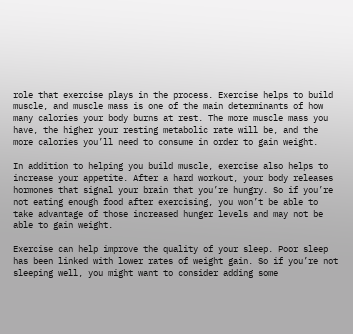role that exercise plays in the process. Exercise helps to build muscle, and muscle mass is one of the main determinants of how many calories your body burns at rest. The more muscle mass you have, the higher your resting metabolic rate will be, and the more calories you’ll need to consume in order to gain weight.

In addition to helping you build muscle, exercise also helps to increase your appetite. After a hard workout, your body releases hormones that signal your brain that you’re hungry. So if you’re not eating enough food after exercising, you won’t be able to take advantage of those increased hunger levels and may not be able to gain weight.

Exercise can help improve the quality of your sleep. Poor sleep has been linked with lower rates of weight gain. So if you’re not sleeping well, you might want to consider adding some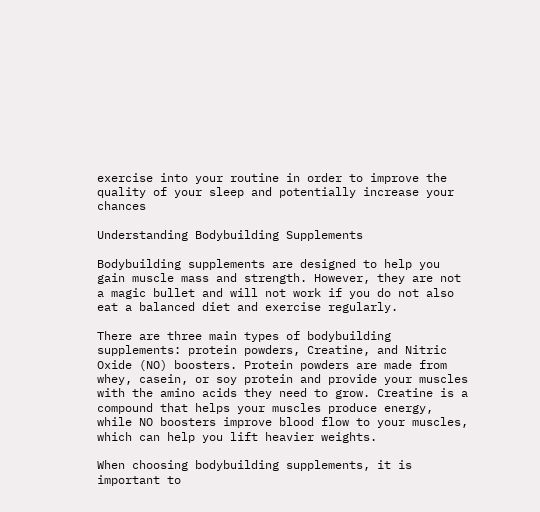exercise into your routine in order to improve the quality of your sleep and potentially increase your chances

Understanding Bodybuilding Supplements

Bodybuilding supplements are designed to help you gain muscle mass and strength. However, they are not a magic bullet and will not work if you do not also eat a balanced diet and exercise regularly.

There are three main types of bodybuilding supplements: protein powders, Creatine, and Nitric Oxide (NO) boosters. Protein powders are made from whey, casein, or soy protein and provide your muscles with the amino acids they need to grow. Creatine is a compound that helps your muscles produce energy, while NO boosters improve blood flow to your muscles, which can help you lift heavier weights.

When choosing bodybuilding supplements, it is important to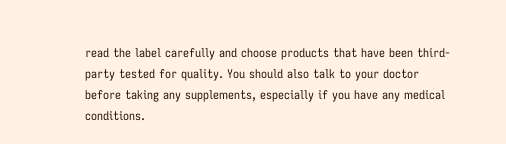read the label carefully and choose products that have been third-party tested for quality. You should also talk to your doctor before taking any supplements, especially if you have any medical conditions.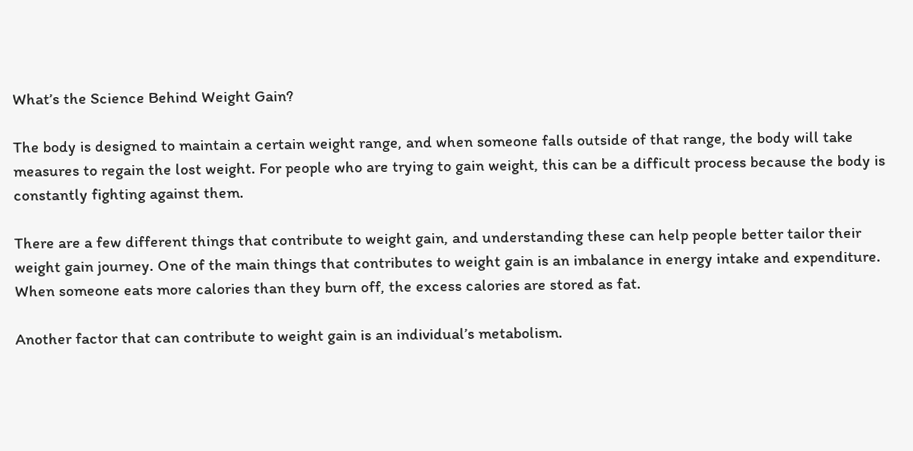What’s the Science Behind Weight Gain?

The body is designed to maintain a certain weight range, and when someone falls outside of that range, the body will take measures to regain the lost weight. For people who are trying to gain weight, this can be a difficult process because the body is constantly fighting against them.

There are a few different things that contribute to weight gain, and understanding these can help people better tailor their weight gain journey. One of the main things that contributes to weight gain is an imbalance in energy intake and expenditure. When someone eats more calories than they burn off, the excess calories are stored as fat.

Another factor that can contribute to weight gain is an individual’s metabolism.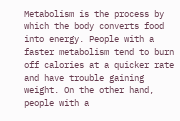Metabolism is the process by which the body converts food into energy. People with a faster metabolism tend to burn off calories at a quicker rate and have trouble gaining weight. On the other hand, people with a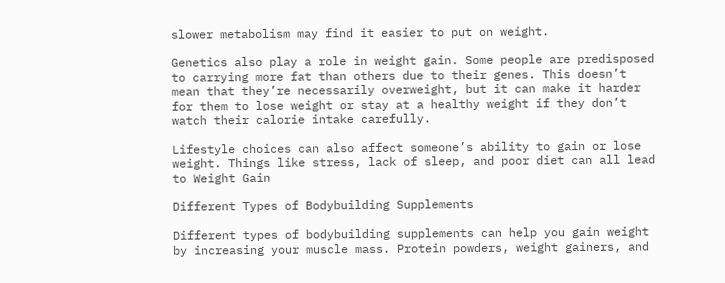slower metabolism may find it easier to put on weight.

Genetics also play a role in weight gain. Some people are predisposed to carrying more fat than others due to their genes. This doesn’t mean that they’re necessarily overweight, but it can make it harder for them to lose weight or stay at a healthy weight if they don’t watch their calorie intake carefully.

Lifestyle choices can also affect someone’s ability to gain or lose weight. Things like stress, lack of sleep, and poor diet can all lead to Weight Gain

Different Types of Bodybuilding Supplements

Different types of bodybuilding supplements can help you gain weight by increasing your muscle mass. Protein powders, weight gainers, and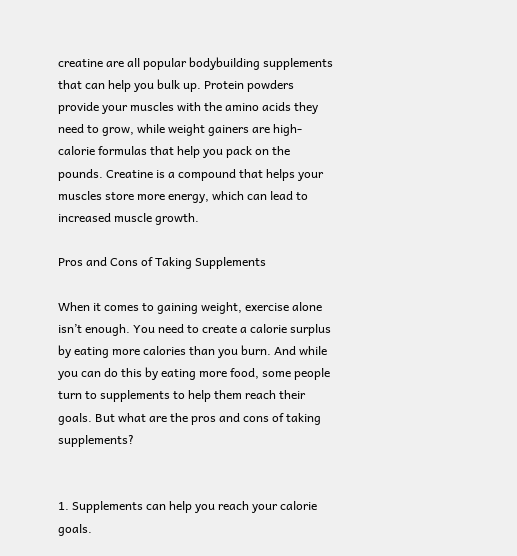creatine are all popular bodybuilding supplements that can help you bulk up. Protein powders provide your muscles with the amino acids they need to grow, while weight gainers are high-calorie formulas that help you pack on the pounds. Creatine is a compound that helps your muscles store more energy, which can lead to increased muscle growth.

Pros and Cons of Taking Supplements

When it comes to gaining weight, exercise alone isn’t enough. You need to create a calorie surplus by eating more calories than you burn. And while you can do this by eating more food, some people turn to supplements to help them reach their goals. But what are the pros and cons of taking supplements?


1. Supplements can help you reach your calorie goals.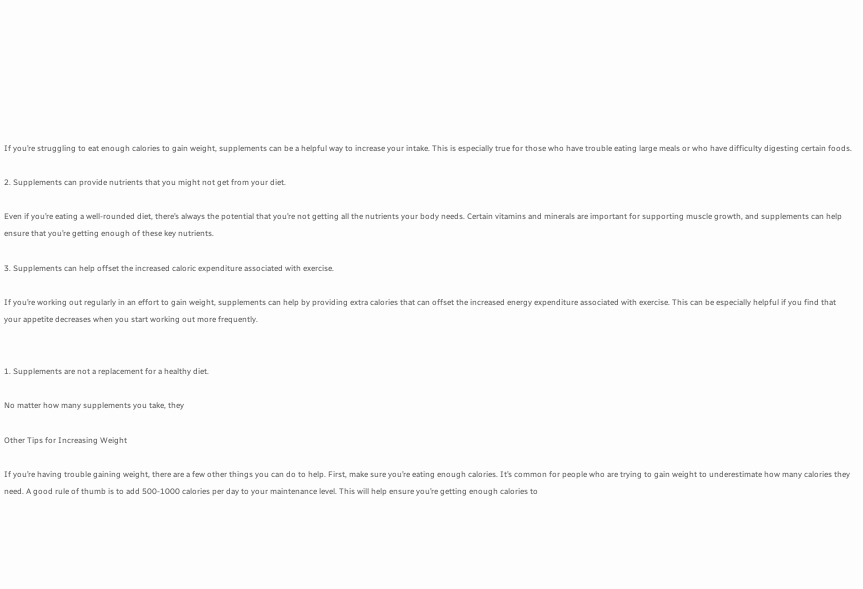If you’re struggling to eat enough calories to gain weight, supplements can be a helpful way to increase your intake. This is especially true for those who have trouble eating large meals or who have difficulty digesting certain foods.

2. Supplements can provide nutrients that you might not get from your diet.

Even if you’re eating a well-rounded diet, there’s always the potential that you’re not getting all the nutrients your body needs. Certain vitamins and minerals are important for supporting muscle growth, and supplements can help ensure that you’re getting enough of these key nutrients.

3. Supplements can help offset the increased caloric expenditure associated with exercise.

If you’re working out regularly in an effort to gain weight, supplements can help by providing extra calories that can offset the increased energy expenditure associated with exercise. This can be especially helpful if you find that your appetite decreases when you start working out more frequently.


1. Supplements are not a replacement for a healthy diet.

No matter how many supplements you take, they

Other Tips for Increasing Weight

If you’re having trouble gaining weight, there are a few other things you can do to help. First, make sure you’re eating enough calories. It’s common for people who are trying to gain weight to underestimate how many calories they need. A good rule of thumb is to add 500-1000 calories per day to your maintenance level. This will help ensure you’re getting enough calories to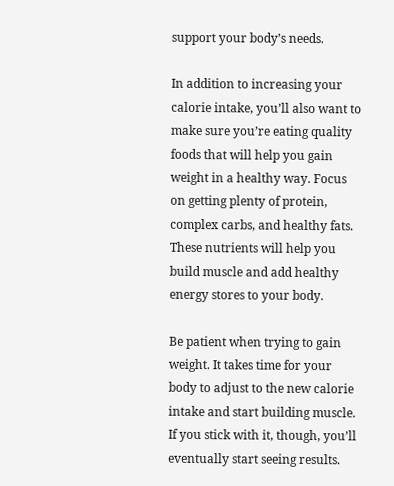support your body’s needs.

In addition to increasing your calorie intake, you’ll also want to make sure you’re eating quality foods that will help you gain weight in a healthy way. Focus on getting plenty of protein, complex carbs, and healthy fats. These nutrients will help you build muscle and add healthy energy stores to your body.

Be patient when trying to gain weight. It takes time for your body to adjust to the new calorie intake and start building muscle. If you stick with it, though, you’ll eventually start seeing results.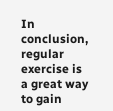In conclusion, regular exercise is a great way to gain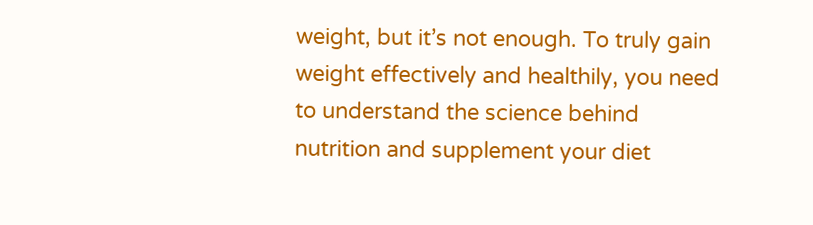weight, but it’s not enough. To truly gain weight effectively and healthily, you need to understand the science behind nutrition and supplement your diet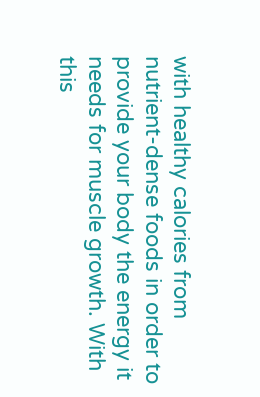with healthy calories from nutrient-dense foods in order to provide your body the energy it needs for muscle growth. With this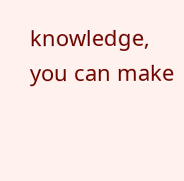knowledge, you can make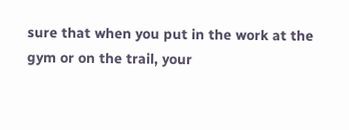sure that when you put in the work at the gym or on the trail, your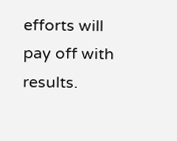efforts will pay off with results.